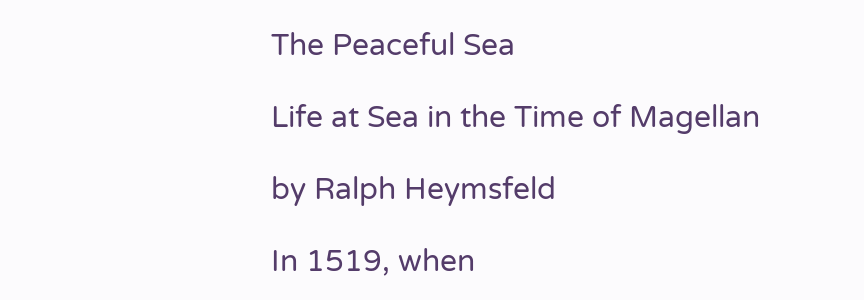The Peaceful Sea

Life at Sea in the Time of Magellan

by Ralph Heymsfeld

In 1519, when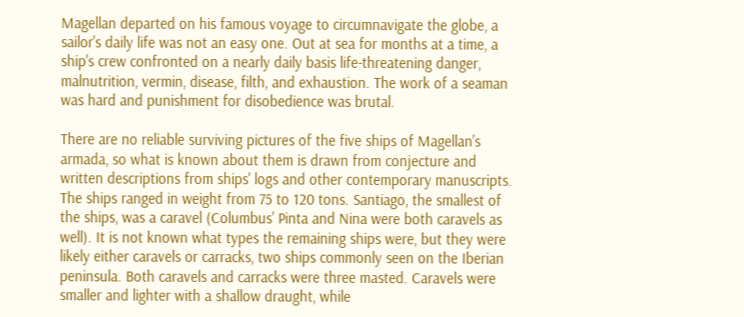Magellan departed on his famous voyage to circumnavigate the globe, a sailor's daily life was not an easy one. Out at sea for months at a time, a ship's crew confronted on a nearly daily basis life-threatening danger, malnutrition, vermin, disease, filth, and exhaustion. The work of a seaman was hard and punishment for disobedience was brutal.

There are no reliable surviving pictures of the five ships of Magellan's armada, so what is known about them is drawn from conjecture and written descriptions from ships' logs and other contemporary manuscripts. The ships ranged in weight from 75 to 120 tons. Santiago, the smallest of the ships, was a caravel (Columbus' Pinta and Nina were both caravels as well). It is not known what types the remaining ships were, but they were likely either caravels or carracks, two ships commonly seen on the Iberian peninsula. Both caravels and carracks were three masted. Caravels were smaller and lighter with a shallow draught, while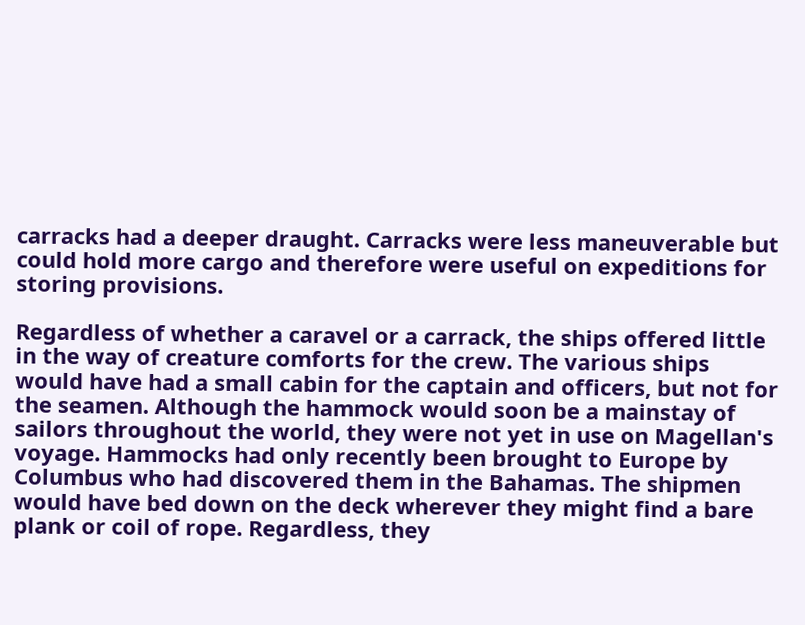carracks had a deeper draught. Carracks were less maneuverable but could hold more cargo and therefore were useful on expeditions for storing provisions.

Regardless of whether a caravel or a carrack, the ships offered little in the way of creature comforts for the crew. The various ships would have had a small cabin for the captain and officers, but not for the seamen. Although the hammock would soon be a mainstay of sailors throughout the world, they were not yet in use on Magellan's voyage. Hammocks had only recently been brought to Europe by Columbus who had discovered them in the Bahamas. The shipmen would have bed down on the deck wherever they might find a bare plank or coil of rope. Regardless, they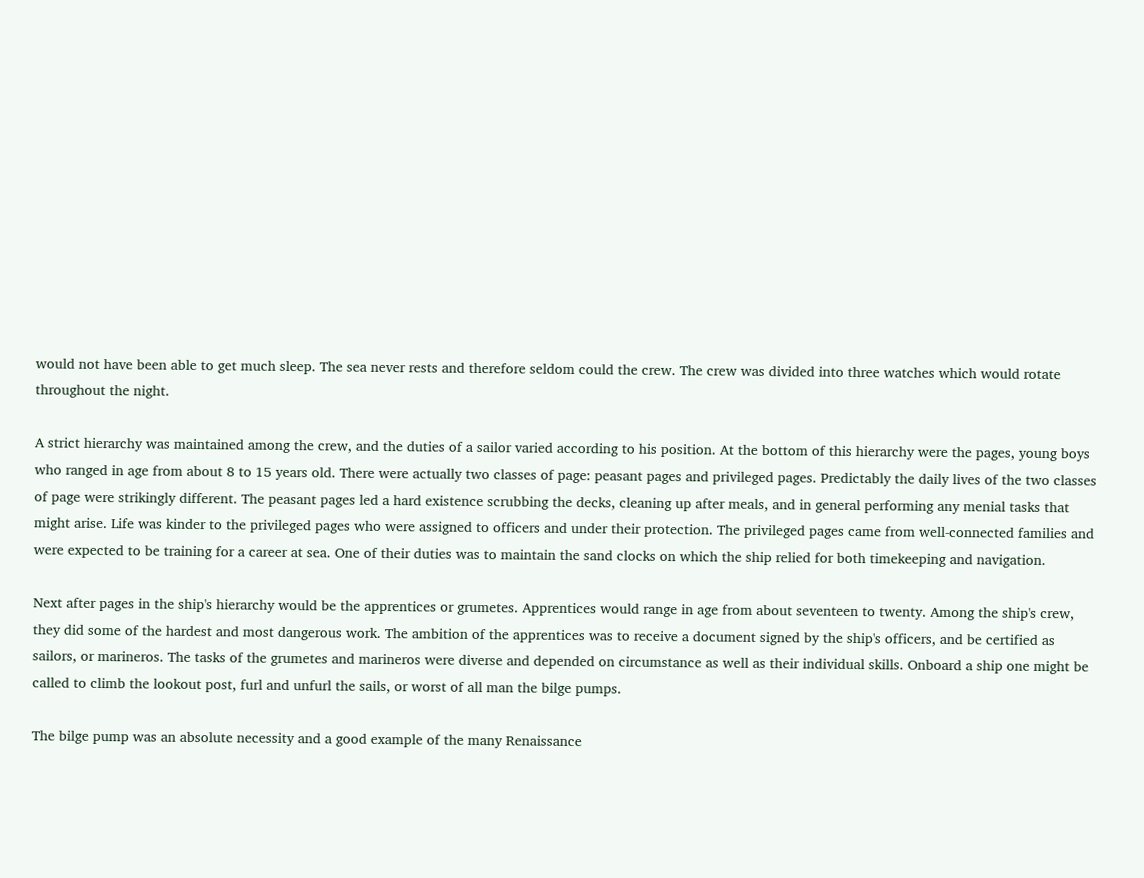would not have been able to get much sleep. The sea never rests and therefore seldom could the crew. The crew was divided into three watches which would rotate throughout the night.

A strict hierarchy was maintained among the crew, and the duties of a sailor varied according to his position. At the bottom of this hierarchy were the pages, young boys who ranged in age from about 8 to 15 years old. There were actually two classes of page: peasant pages and privileged pages. Predictably the daily lives of the two classes of page were strikingly different. The peasant pages led a hard existence scrubbing the decks, cleaning up after meals, and in general performing any menial tasks that might arise. Life was kinder to the privileged pages who were assigned to officers and under their protection. The privileged pages came from well-connected families and were expected to be training for a career at sea. One of their duties was to maintain the sand clocks on which the ship relied for both timekeeping and navigation.

Next after pages in the ship's hierarchy would be the apprentices or grumetes. Apprentices would range in age from about seventeen to twenty. Among the ship's crew, they did some of the hardest and most dangerous work. The ambition of the apprentices was to receive a document signed by the ship's officers, and be certified as sailors, or marineros. The tasks of the grumetes and marineros were diverse and depended on circumstance as well as their individual skills. Onboard a ship one might be called to climb the lookout post, furl and unfurl the sails, or worst of all man the bilge pumps.

The bilge pump was an absolute necessity and a good example of the many Renaissance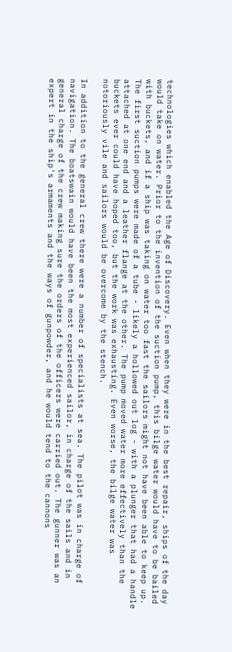technologies which enabled the Age of Discovery. Even when they were in the best repair, ships of the day would take on water. Prior to the invention of the suction pump, this bilge water would have to be bailed with buckets, and if a ship was taking on water too fast the sailors might not have been able to keep up. The first suction pumps were made of a tube - likely a hollowed out log - with a plunger that had a handle attached at one end and a leather flange at the other. The pump moved water more effectively than the buckets ever could have hoped too, but the work was exhausting. Even worse, the bilge water was notoriously vile and sailors would be overcome by the stench.

In addition to the general crew there were a number of specialists at sea. The pilot was in charge of navigation. The boatswain would have been the most experienced sailor, in charge of the sails and in general charge of the crew making sure the orders of the officers were carried out. The gunner was an expert in the ship's armaments and the ways of gunpowder, and he would tend to the cannons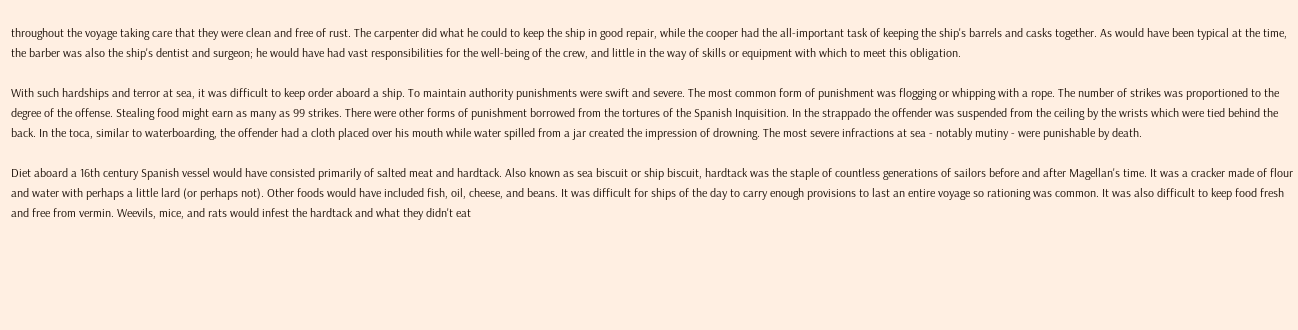throughout the voyage taking care that they were clean and free of rust. The carpenter did what he could to keep the ship in good repair, while the cooper had the all-important task of keeping the ship's barrels and casks together. As would have been typical at the time, the barber was also the ship's dentist and surgeon; he would have had vast responsibilities for the well-being of the crew, and little in the way of skills or equipment with which to meet this obligation.

With such hardships and terror at sea, it was difficult to keep order aboard a ship. To maintain authority punishments were swift and severe. The most common form of punishment was flogging or whipping with a rope. The number of strikes was proportioned to the degree of the offense. Stealing food might earn as many as 99 strikes. There were other forms of punishment borrowed from the tortures of the Spanish Inquisition. In the strappado the offender was suspended from the ceiling by the wrists which were tied behind the back. In the toca, similar to waterboarding, the offender had a cloth placed over his mouth while water spilled from a jar created the impression of drowning. The most severe infractions at sea - notably mutiny - were punishable by death.

Diet aboard a 16th century Spanish vessel would have consisted primarily of salted meat and hardtack. Also known as sea biscuit or ship biscuit, hardtack was the staple of countless generations of sailors before and after Magellan's time. It was a cracker made of flour and water with perhaps a little lard (or perhaps not). Other foods would have included fish, oil, cheese, and beans. It was difficult for ships of the day to carry enough provisions to last an entire voyage so rationing was common. It was also difficult to keep food fresh and free from vermin. Weevils, mice, and rats would infest the hardtack and what they didn't eat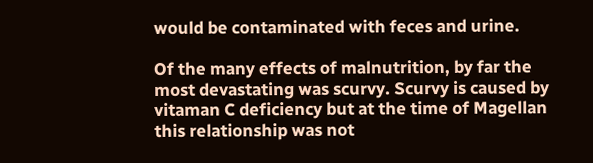would be contaminated with feces and urine.

Of the many effects of malnutrition, by far the most devastating was scurvy. Scurvy is caused by vitaman C deficiency but at the time of Magellan this relationship was not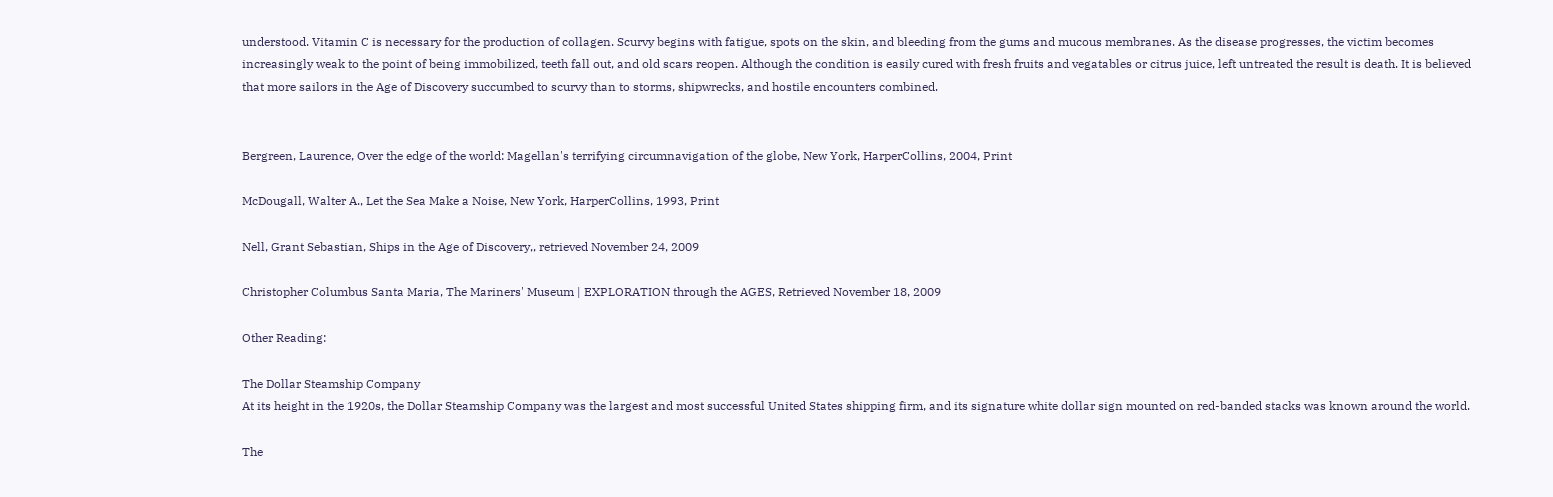understood. Vitamin C is necessary for the production of collagen. Scurvy begins with fatigue, spots on the skin, and bleeding from the gums and mucous membranes. As the disease progresses, the victim becomes increasingly weak to the point of being immobilized, teeth fall out, and old scars reopen. Although the condition is easily cured with fresh fruits and vegatables or citrus juice, left untreated the result is death. It is believed that more sailors in the Age of Discovery succumbed to scurvy than to storms, shipwrecks, and hostile encounters combined.


Bergreen, Laurence, Over the edge of the world: Magellan's terrifying circumnavigation of the globe, New York, HarperCollins, 2004, Print

McDougall, Walter A., Let the Sea Make a Noise, New York, HarperCollins, 1993, Print

Nell, Grant Sebastian, Ships in the Age of Discovery,, retrieved November 24, 2009

Christopher Columbus Santa Maria, The Mariners' Museum | EXPLORATION through the AGES, Retrieved November 18, 2009

Other Reading:

The Dollar Steamship Company
At its height in the 1920s, the Dollar Steamship Company was the largest and most successful United States shipping firm, and its signature white dollar sign mounted on red-banded stacks was known around the world.

The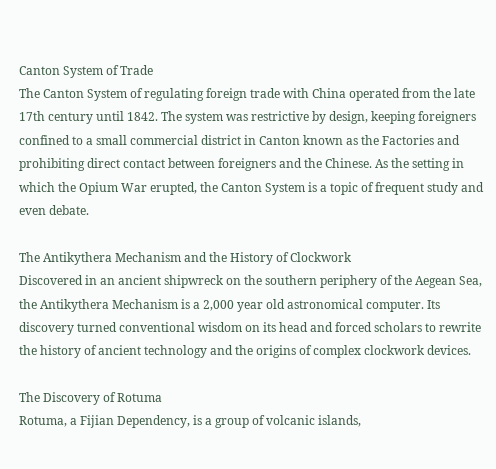Canton System of Trade
The Canton System of regulating foreign trade with China operated from the late 17th century until 1842. The system was restrictive by design, keeping foreigners confined to a small commercial district in Canton known as the Factories and prohibiting direct contact between foreigners and the Chinese. As the setting in which the Opium War erupted, the Canton System is a topic of frequent study and even debate.

The Antikythera Mechanism and the History of Clockwork
Discovered in an ancient shipwreck on the southern periphery of the Aegean Sea, the Antikythera Mechanism is a 2,000 year old astronomical computer. Its discovery turned conventional wisdom on its head and forced scholars to rewrite the history of ancient technology and the origins of complex clockwork devices.

The Discovery of Rotuma
Rotuma, a Fijian Dependency, is a group of volcanic islands,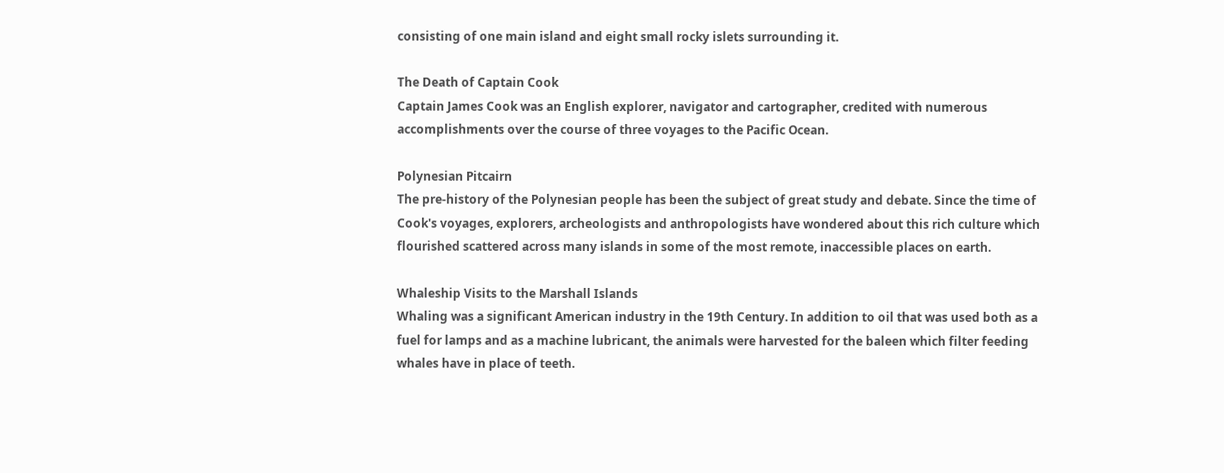consisting of one main island and eight small rocky islets surrounding it.

The Death of Captain Cook
Captain James Cook was an English explorer, navigator and cartographer, credited with numerous accomplishments over the course of three voyages to the Pacific Ocean.

Polynesian Pitcairn
The pre-history of the Polynesian people has been the subject of great study and debate. Since the time of Cook's voyages, explorers, archeologists and anthropologists have wondered about this rich culture which flourished scattered across many islands in some of the most remote, inaccessible places on earth.

Whaleship Visits to the Marshall Islands
Whaling was a significant American industry in the 19th Century. In addition to oil that was used both as a fuel for lamps and as a machine lubricant, the animals were harvested for the baleen which filter feeding whales have in place of teeth.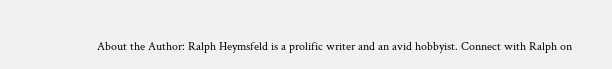About the Author: Ralph Heymsfeld is a prolific writer and an avid hobbyist. Connect with Ralph on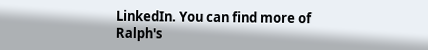LinkedIn. You can find more of Ralph's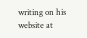writing on his website at